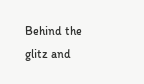Behind the glitz and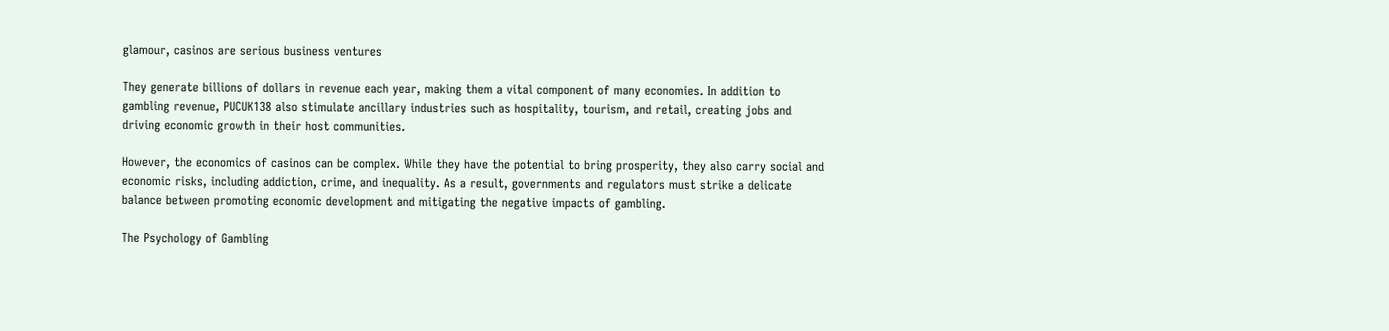glamour, casinos are serious business ventures

They generate billions of dollars in revenue each year, making them a vital component of many economies. In addition to gambling revenue, PUCUK138 also stimulate ancillary industries such as hospitality, tourism, and retail, creating jobs and driving economic growth in their host communities.

However, the economics of casinos can be complex. While they have the potential to bring prosperity, they also carry social and economic risks, including addiction, crime, and inequality. As a result, governments and regulators must strike a delicate balance between promoting economic development and mitigating the negative impacts of gambling.

The Psychology of Gambling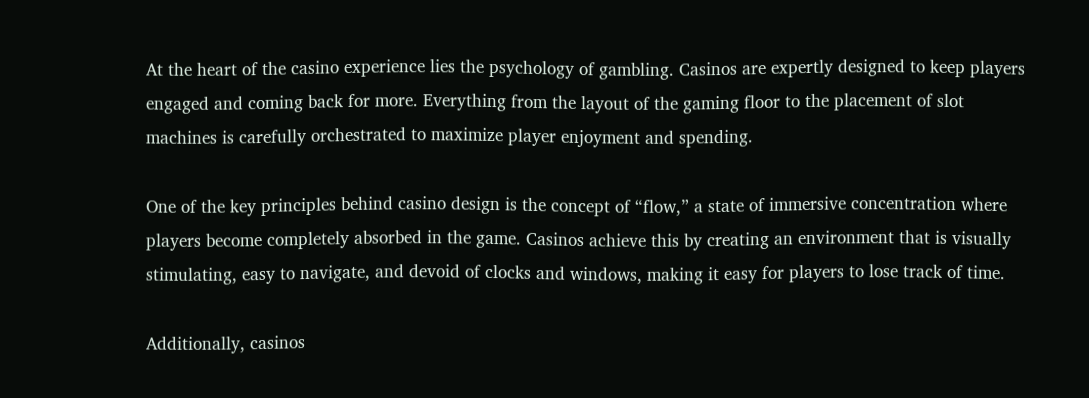At the heart of the casino experience lies the psychology of gambling. Casinos are expertly designed to keep players engaged and coming back for more. Everything from the layout of the gaming floor to the placement of slot machines is carefully orchestrated to maximize player enjoyment and spending.

One of the key principles behind casino design is the concept of “flow,” a state of immersive concentration where players become completely absorbed in the game. Casinos achieve this by creating an environment that is visually stimulating, easy to navigate, and devoid of clocks and windows, making it easy for players to lose track of time.

Additionally, casinos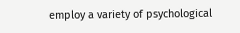employ a variety of psychological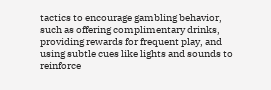tactics to encourage gambling behavior, such as offering complimentary drinks, providing rewards for frequent play, and using subtle cues like lights and sounds to reinforce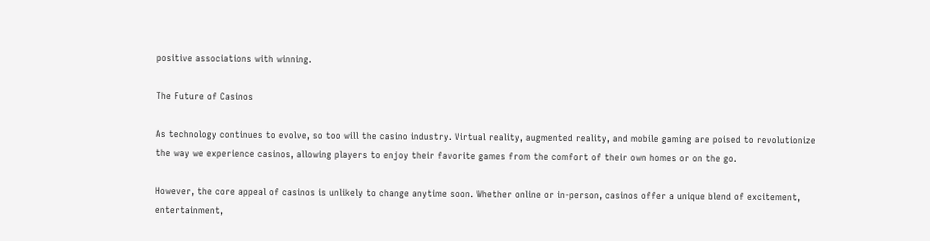positive associations with winning.

The Future of Casinos

As technology continues to evolve, so too will the casino industry. Virtual reality, augmented reality, and mobile gaming are poised to revolutionize the way we experience casinos, allowing players to enjoy their favorite games from the comfort of their own homes or on the go.

However, the core appeal of casinos is unlikely to change anytime soon. Whether online or in-person, casinos offer a unique blend of excitement, entertainment,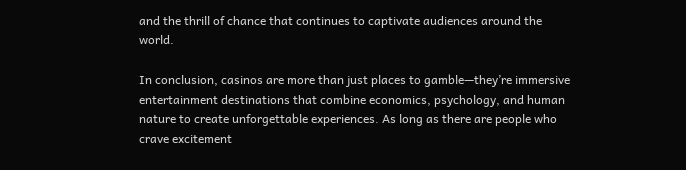and the thrill of chance that continues to captivate audiences around the world.

In conclusion, casinos are more than just places to gamble—they’re immersive entertainment destinations that combine economics, psychology, and human nature to create unforgettable experiences. As long as there are people who crave excitement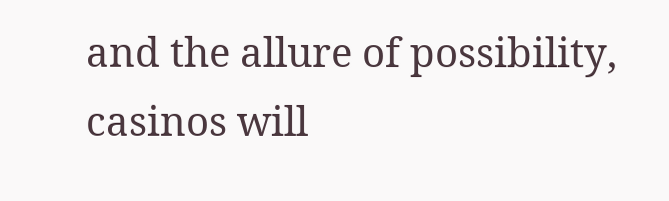and the allure of possibility, casinos will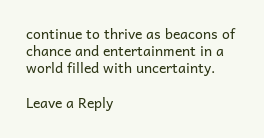continue to thrive as beacons of chance and entertainment in a world filled with uncertainty.

Leave a Reply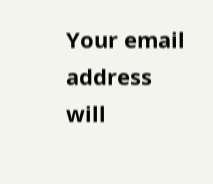Your email address will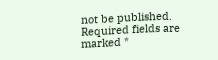not be published. Required fields are marked *